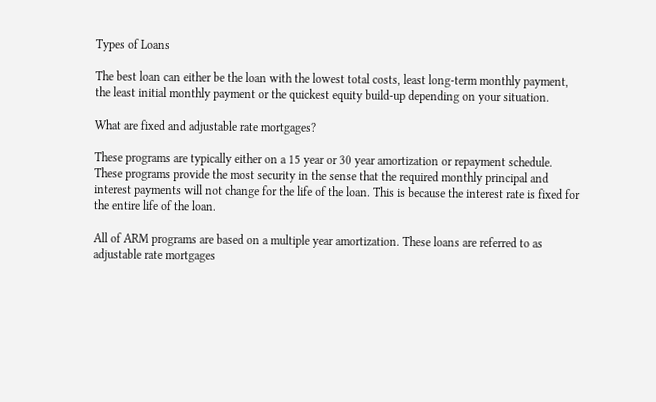Types of Loans

The best loan can either be the loan with the lowest total costs, least long-term monthly payment, the least initial monthly payment or the quickest equity build-up depending on your situation.

What are fixed and adjustable rate mortgages?

These programs are typically either on a 15 year or 30 year amortization or repayment schedule. These programs provide the most security in the sense that the required monthly principal and interest payments will not change for the life of the loan. This is because the interest rate is fixed for the entire life of the loan.

All of ARM programs are based on a multiple year amortization. These loans are referred to as adjustable rate mortgages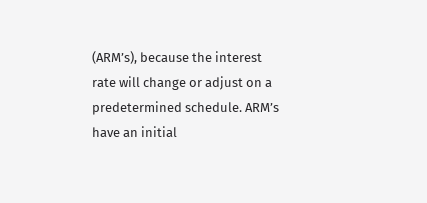(ARM’s), because the interest rate will change or adjust on a predetermined schedule. ARM’s have an initial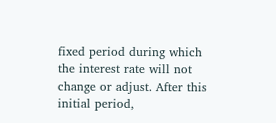fixed period during which the interest rate will not change or adjust. After this initial period,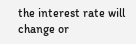the interest rate will change or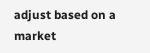adjust based on a market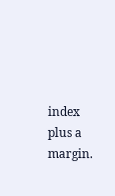index plus a margin.